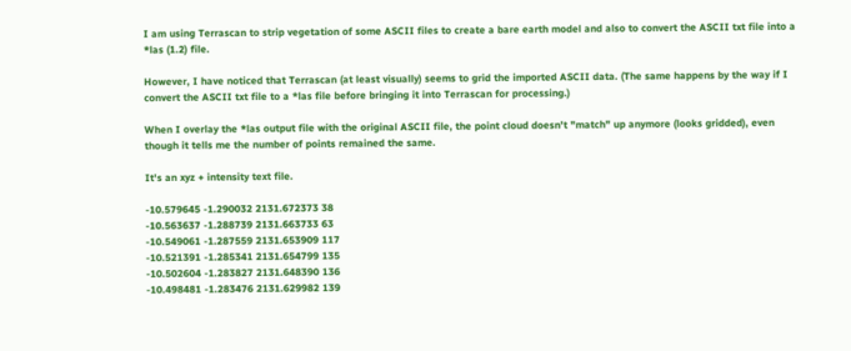I am using Terrascan to strip vegetation of some ASCII files to create a bare earth model and also to convert the ASCII txt file into a *las (1.2) file.

However, I have noticed that Terrascan (at least visually) seems to grid the imported ASCII data. (The same happens by the way if I convert the ASCII txt file to a *las file before bringing it into Terrascan for processing.)

When I overlay the *las output file with the original ASCII file, the point cloud doesn't "match" up anymore (looks gridded), even though it tells me the number of points remained the same.

It's an xyz + intensity text file.

-10.579645 -1.290032 2131.672373 38
-10.563637 -1.288739 2131.663733 63
-10.549061 -1.287559 2131.653909 117
-10.521391 -1.285341 2131.654799 135
-10.502604 -1.283827 2131.648390 136
-10.498481 -1.283476 2131.629982 139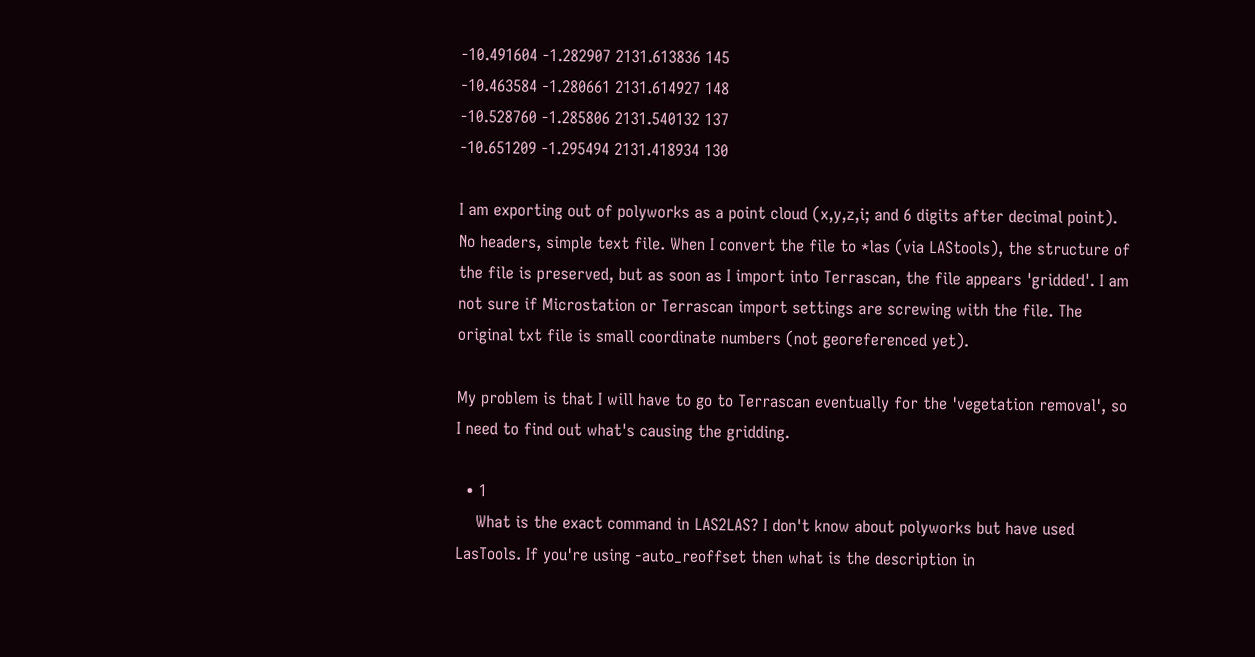-10.491604 -1.282907 2131.613836 145
-10.463584 -1.280661 2131.614927 148
-10.528760 -1.285806 2131.540132 137
-10.651209 -1.295494 2131.418934 130

I am exporting out of polyworks as a point cloud (x,y,z,i; and 6 digits after decimal point). No headers, simple text file. When I convert the file to *las (via LAStools), the structure of the file is preserved, but as soon as I import into Terrascan, the file appears 'gridded'. I am not sure if Microstation or Terrascan import settings are screwing with the file. The original txt file is small coordinate numbers (not georeferenced yet).

My problem is that I will have to go to Terrascan eventually for the 'vegetation removal', so I need to find out what's causing the gridding.

  • 1
    What is the exact command in LAS2LAS? I don't know about polyworks but have used LasTools. If you're using -auto_reoffset then what is the description in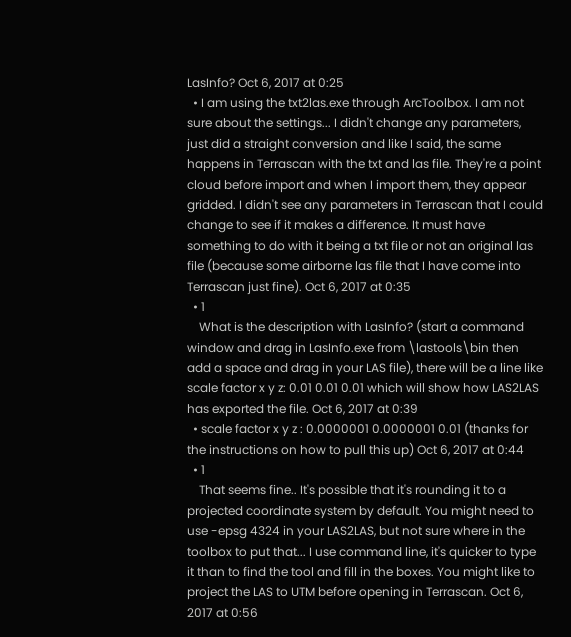LasInfo? Oct 6, 2017 at 0:25
  • I am using the txt2las.exe through ArcToolbox. I am not sure about the settings... I didn't change any parameters, just did a straight conversion and like I said, the same happens in Terrascan with the txt and las file. They're a point cloud before import and when I import them, they appear gridded. I didn't see any parameters in Terrascan that I could change to see if it makes a difference. It must have something to do with it being a txt file or not an original las file (because some airborne las file that I have come into Terrascan just fine). Oct 6, 2017 at 0:35
  • 1
    What is the description with LasInfo? (start a command window and drag in LasInfo.exe from \lastools\bin then add a space and drag in your LAS file), there will be a line like scale factor x y z: 0.01 0.01 0.01 which will show how LAS2LAS has exported the file. Oct 6, 2017 at 0:39
  • scale factor x y z : 0.0000001 0.0000001 0.01 (thanks for the instructions on how to pull this up) Oct 6, 2017 at 0:44
  • 1
    That seems fine.. It's possible that it's rounding it to a projected coordinate system by default. You might need to use -epsg 4324 in your LAS2LAS, but not sure where in the toolbox to put that... I use command line, it's quicker to type it than to find the tool and fill in the boxes. You might like to project the LAS to UTM before opening in Terrascan. Oct 6, 2017 at 0:56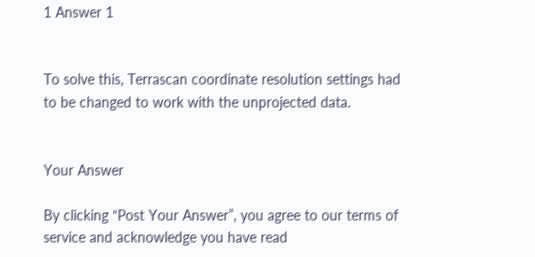1 Answer 1


To solve this, Terrascan coordinate resolution settings had to be changed to work with the unprojected data.


Your Answer

By clicking “Post Your Answer”, you agree to our terms of service and acknowledge you have read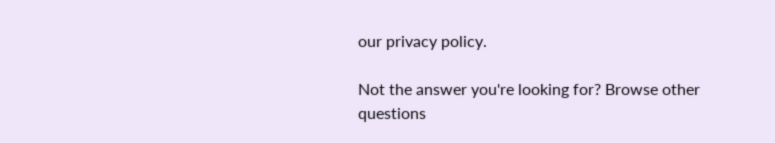our privacy policy.

Not the answer you're looking for? Browse other questions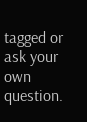tagged or ask your own question.